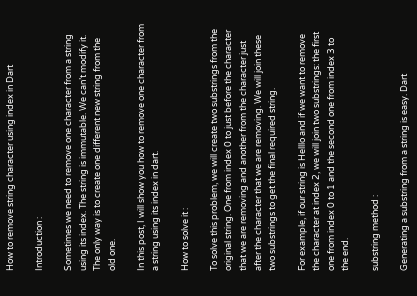How to remove string character using index in Dart

Introduction :

Sometimes we need to remove one character from a string using its index. The string is immutable. We can’t modify it. The only way is to create one different new string from the old one.

In this post, I will show you how to remove one character from a string using its index in dart.

How to solve it :

To solve this problem, we will create two substrings from the original string. One from index 0 to just before the character that we are removing and another from the character just after the character that we are removing. We will join these two substrings to get the final required string.

For example, if our string is Helllo and if we want to remove the character at index 2, we will join two substrings: the first one from index 0 to 1 and the second one from index 3 to the end.

substring method :

Generating a substring from a string is easy. Dart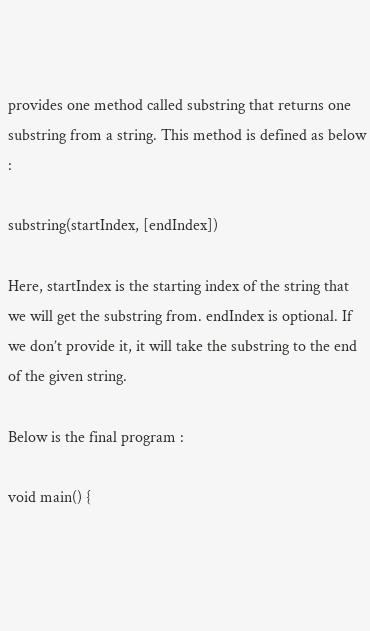provides one method called substring that returns one substring from a string. This method is defined as below :

substring(startIndex, [endIndex])

Here, startIndex is the starting index of the string that we will get the substring from. endIndex is optional. If we don’t provide it, it will take the substring to the end of the given string.

Below is the final program :

void main() {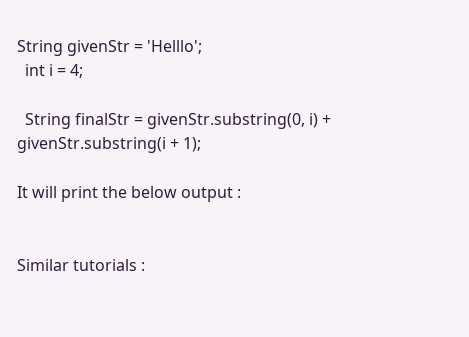String givenStr = 'Helllo';
  int i = 4;

  String finalStr = givenStr.substring(0, i) + givenStr.substring(i + 1);

It will print the below output :


Similar tutorials :